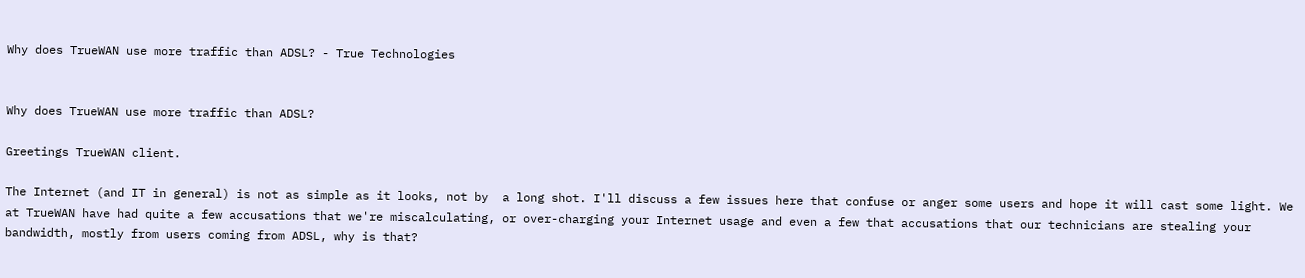Why does TrueWAN use more traffic than ADSL? - True Technologies


Why does TrueWAN use more traffic than ADSL?

Greetings TrueWAN client.

The Internet (and IT in general) is not as simple as it looks, not by  a long shot. I'll discuss a few issues here that confuse or anger some users and hope it will cast some light. We at TrueWAN have had quite a few accusations that we're miscalculating, or over-charging your Internet usage and even a few that accusations that our technicians are stealing your bandwidth, mostly from users coming from ADSL, why is that?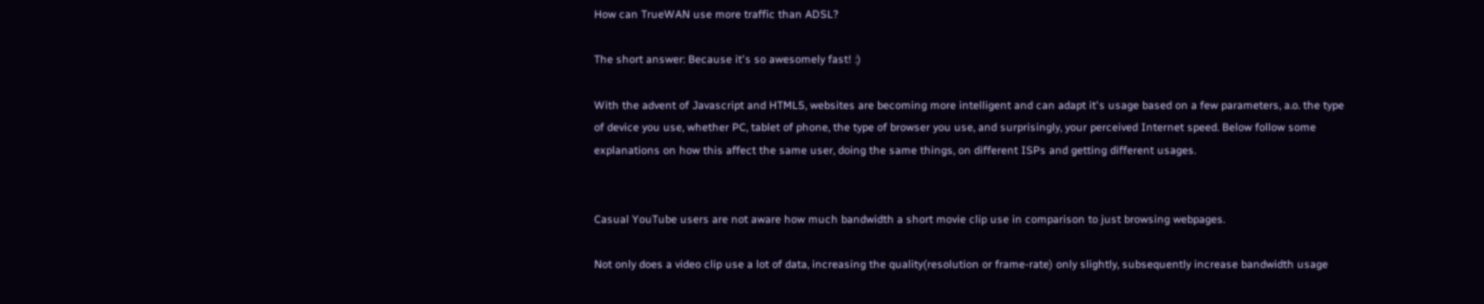How can TrueWAN use more traffic than ADSL?

The short answer: Because it's so awesomely fast! :)

With the advent of Javascript and HTML5, websites are becoming more intelligent and can adapt it's usage based on a few parameters, a.o. the type of device you use, whether PC, tablet of phone, the type of browser you use, and surprisingly, your perceived Internet speed. Below follow some explanations on how this affect the same user, doing the same things, on different ISPs and getting different usages.


Casual YouTube users are not aware how much bandwidth a short movie clip use in comparison to just browsing webpages.

Not only does a video clip use a lot of data, increasing the quality(resolution or frame-rate) only slightly, subsequently increase bandwidth usage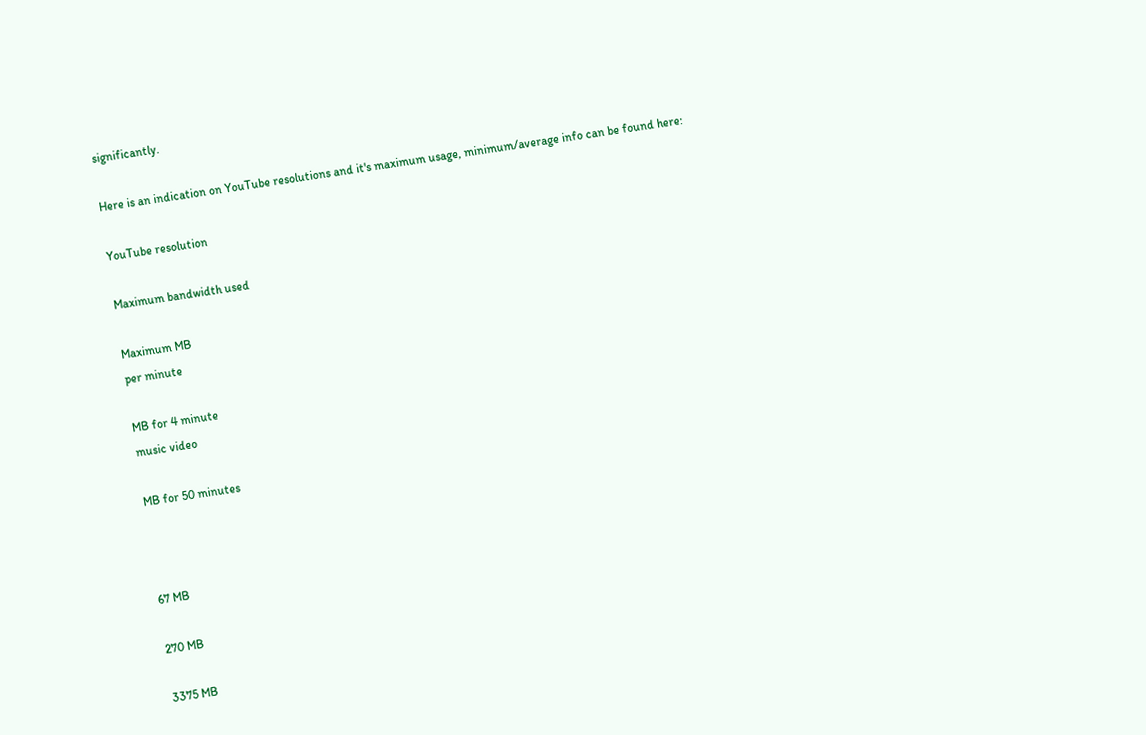significantly.

Here is an indication on YouTube resolutions and it's maximum usage, minimum/average info can be found here:

YouTube resolution

Maximum bandwidth used

Maximum MB
per minute

MB for 4 minute
music video

MB for 50 minutes



67 MB

270 MB

3375 MB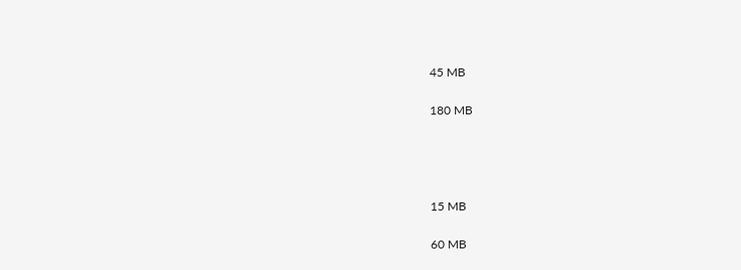45 MB

180 MB




15 MB

60 MB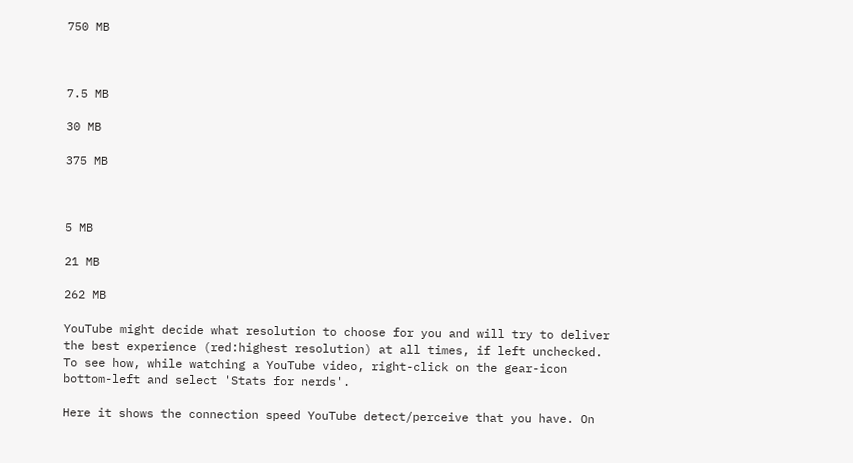750 MB



7.5 MB

30 MB

375 MB



5 MB

21 MB

262 MB

YouTube might decide what resolution to choose for you and will try to deliver the best experience (red:highest resolution) at all times, if left unchecked. To see how, while watching a YouTube video, right-click on the gear-icon bottom-left and select 'Stats for nerds'.

Here it shows the connection speed YouTube detect/perceive that you have. On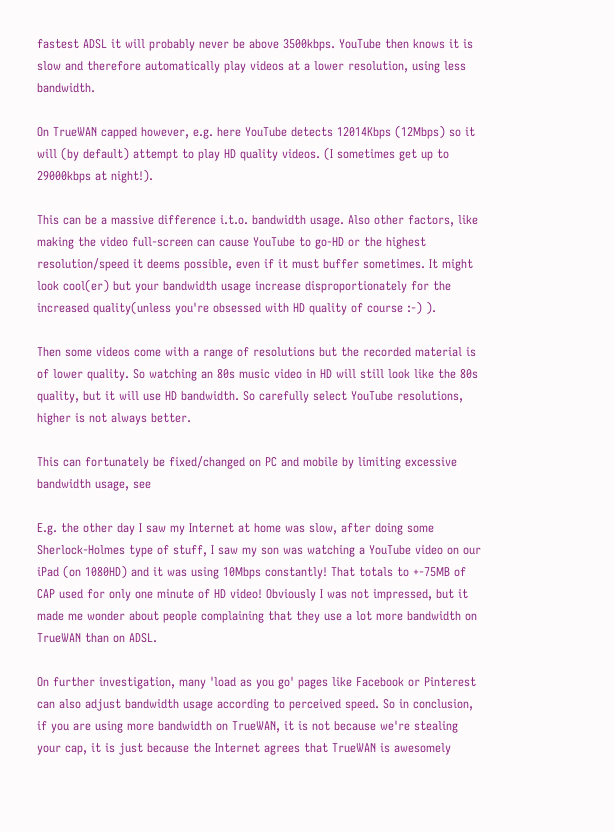fastest ADSL it will probably never be above 3500kbps. YouTube then knows it is slow and therefore automatically play videos at a lower resolution, using less bandwidth.

On TrueWAN capped however, e.g. here YouTube detects 12014Kbps (12Mbps) so it will (by default) attempt to play HD quality videos. (I sometimes get up to 29000kbps at night!).

This can be a massive difference i.t.o. bandwidth usage. Also other factors, like making the video full-screen can cause YouTube to go-HD or the highest resolution/speed it deems possible, even if it must buffer sometimes. It might look cool(er) but your bandwidth usage increase disproportionately for the increased quality(unless you're obsessed with HD quality of course :-) ).

Then some videos come with a range of resolutions but the recorded material is of lower quality. So watching an 80s music video in HD will still look like the 80s quality, but it will use HD bandwidth. So carefully select YouTube resolutions, higher is not always better.

This can fortunately be fixed/changed on PC and mobile by limiting excessive bandwidth usage, see

E.g. the other day I saw my Internet at home was slow, after doing some Sherlock-Holmes type of stuff, I saw my son was watching a YouTube video on our iPad (on 1080HD) and it was using 10Mbps constantly! That totals to +-75MB of CAP used for only one minute of HD video! Obviously I was not impressed, but it made me wonder about people complaining that they use a lot more bandwidth on TrueWAN than on ADSL.

On further investigation, many 'load as you go' pages like Facebook or Pinterest can also adjust bandwidth usage according to perceived speed. So in conclusion, if you are using more bandwidth on TrueWAN, it is not because we're stealing your cap, it is just because the Internet agrees that TrueWAN is awesomely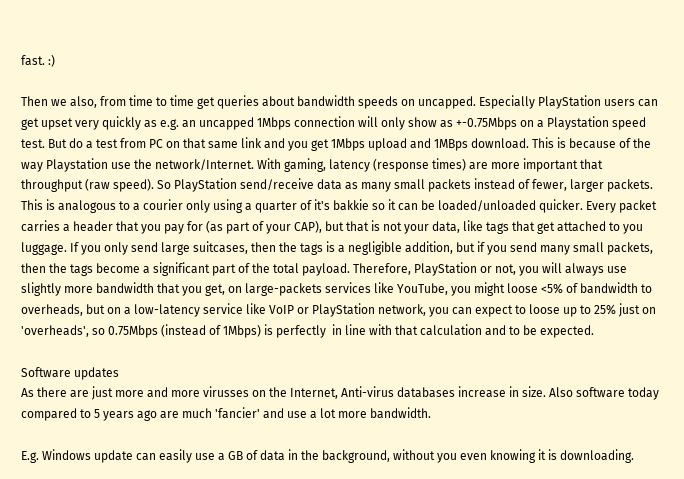fast. :)

Then we also, from time to time get queries about bandwidth speeds on uncapped. Especially PlayStation users can get upset very quickly as e.g. an uncapped 1Mbps connection will only show as +-0.75Mbps on a Playstation speed test. But do a test from PC on that same link and you get 1Mbps upload and 1MBps download. This is because of the way Playstation use the network/Internet. With gaming, latency (response times) are more important that throughput (raw speed). So PlayStation send/receive data as many small packets instead of fewer, larger packets. This is analogous to a courier only using a quarter of it's bakkie so it can be loaded/unloaded quicker. Every packet carries a header that you pay for (as part of your CAP), but that is not your data, like tags that get attached to you luggage. If you only send large suitcases, then the tags is a negligible addition, but if you send many small packets, then the tags become a significant part of the total payload. Therefore, PlayStation or not, you will always use slightly more bandwidth that you get, on large-packets services like YouTube, you might loose <5% of bandwidth to overheads, but on a low-latency service like VoIP or PlayStation network, you can expect to loose up to 25% just on 'overheads', so 0.75Mbps (instead of 1Mbps) is perfectly  in line with that calculation and to be expected.

Software updates
As there are just more and more virusses on the Internet, Anti-virus databases increase in size. Also software today compared to 5 years ago are much 'fancier' and use a lot more bandwidth.

E.g. Windows update can easily use a GB of data in the background, without you even knowing it is downloading.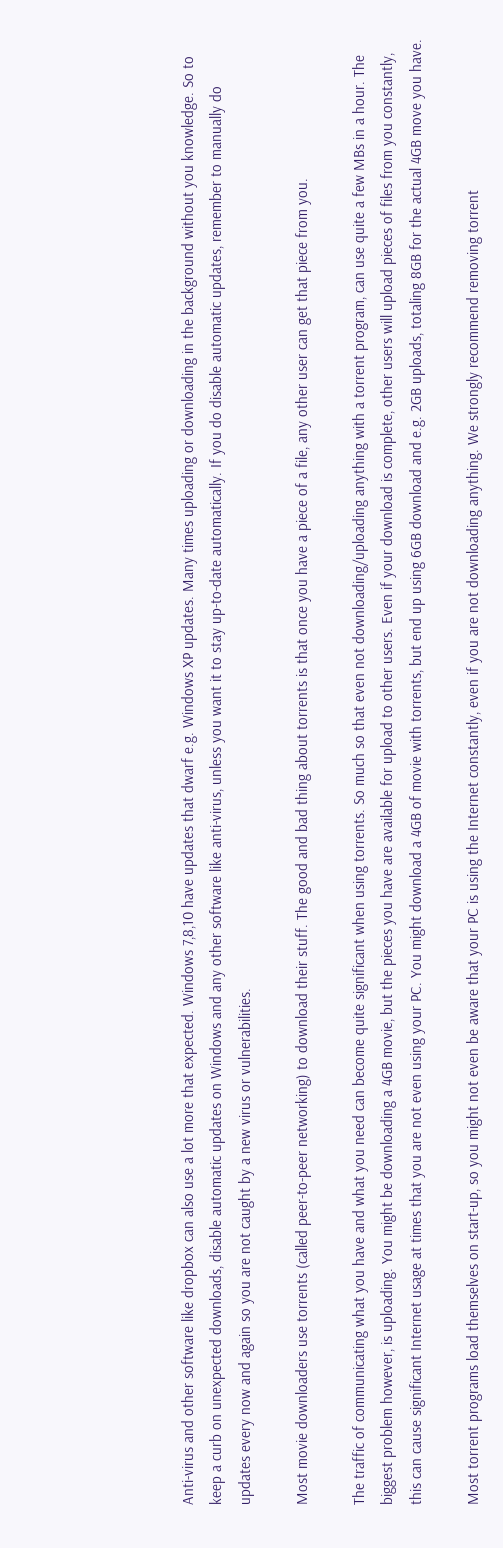Anti-virus and other software like dropbox can also use a lot more that expected. Windows 7,8,10 have updates that dwarf e.g. Windows XP updates. Many times uploading or downloading in the background without you knowledge. So to keep a curb on unexpected downloads, disable automatic updates on Windows and any other software like anti-virus, unless you want it to stay up-to-date automatically. If you do disable automatic updates, remember to manually do updates every now and again so you are not caught by a new virus or vulnerabilities.

Most movie downloaders use torrents (called peer-to-peer networking) to download their stuff. The good and bad thing about torrents is that once you have a piece of a file, any other user can get that piece from you.

The traffic of communicating what you have and what you need can become quite significant when using torrents. So much so that even not downloading/uploading anything with a torrent program, can use quite a few MBs in a hour. The biggest problem however, is uploading. You might be downloading a 4GB movie, but the pieces you have are available for upload to other users. Even if your download is complete, other users will upload pieces of files from you constantly, this can cause significant Internet usage at times that you are not even using your PC. You might download a 4GB of movie with torrents, but end up using 6GB download and e.g. 2GB uploads, totaling 8GB for the actual 4GB move you have.

Most torrent programs load themselves on start-up, so you might not even be aware that your PC is using the Internet constantly, even if you are not downloading anything. We strongly recommend removing torrent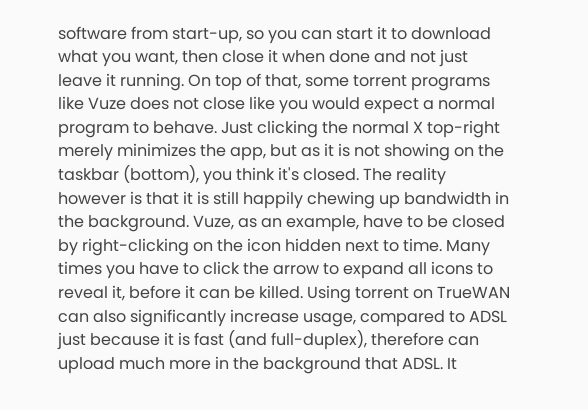software from start-up, so you can start it to download what you want, then close it when done and not just leave it running. On top of that, some torrent programs like Vuze does not close like you would expect a normal program to behave. Just clicking the normal X top-right merely minimizes the app, but as it is not showing on the taskbar (bottom), you think it's closed. The reality however is that it is still happily chewing up bandwidth in the background. Vuze, as an example, have to be closed by right-clicking on the icon hidden next to time. Many times you have to click the arrow to expand all icons to reveal it, before it can be killed. Using torrent on TrueWAN can also significantly increase usage, compared to ADSL just because it is fast (and full-duplex), therefore can upload much more in the background that ADSL. It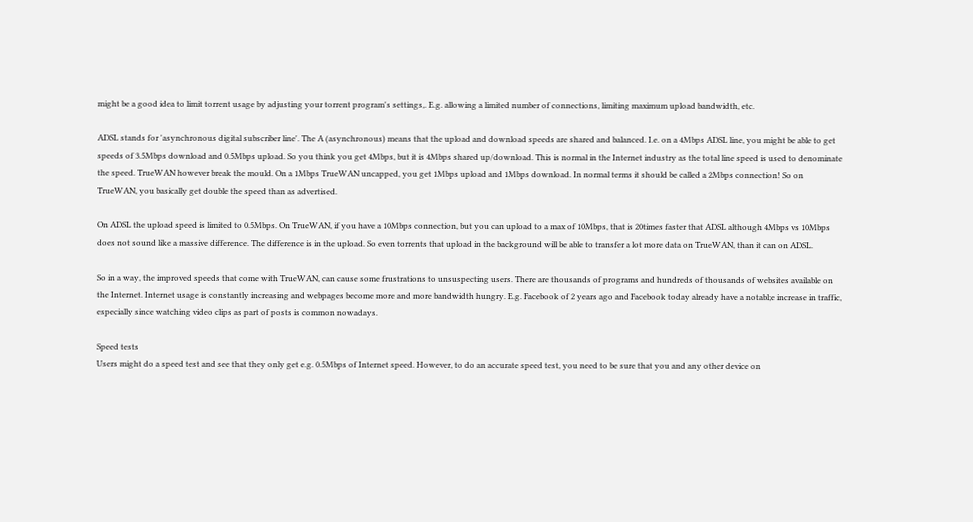might be a good idea to limit torrent usage by adjusting your torrent program's settings,. E.g. allowing a limited number of connections, limiting maximum upload bandwidth, etc.

ADSL stands for 'asynchronous digital subscriber line'. The A (asynchronous) means that the upload and download speeds are shared and balanced. I.e. on a 4Mbps ADSL line, you might be able to get speeds of 3.5Mbps download and 0.5Mbps upload. So you think you get 4Mbps, but it is 4Mbps shared up/download. This is normal in the Internet industry as the total line speed is used to denominate the speed. TrueWAN however break the mould. On a 1Mbps TrueWAN uncapped, you get 1Mbps upload and 1Mbps download. In normal terms it should be called a 2Mbps connection! So on TrueWAN, you basically get double the speed than as advertised.

On ADSL the upload speed is limited to 0.5Mbps. On TrueWAN, if you have a 10Mbps connection, but you can upload to a max of 10Mbps, that is 20times faster that ADSL although 4Mbps vs 10Mbps does not sound like a massive difference. The difference is in the upload. So even torrents that upload in the background will be able to transfer a lot more data on TrueWAN, than it can on ADSL.

So in a way, the improved speeds that come with TrueWAN, can cause some frustrations to unsuspecting users. There are thousands of programs and hundreds of thousands of websites available on the Internet. Internet usage is constantly increasing and webpages become more and more bandwidth hungry. E.g. Facebook of 2 years ago and Facebook today already have a notabl;e increase in traffic, especially since watching video clips as part of posts is common nowadays.

Speed tests
Users might do a speed test and see that they only get e.g. 0.5Mbps of Internet speed. However, to do an accurate speed test, you need to be sure that you and any other device on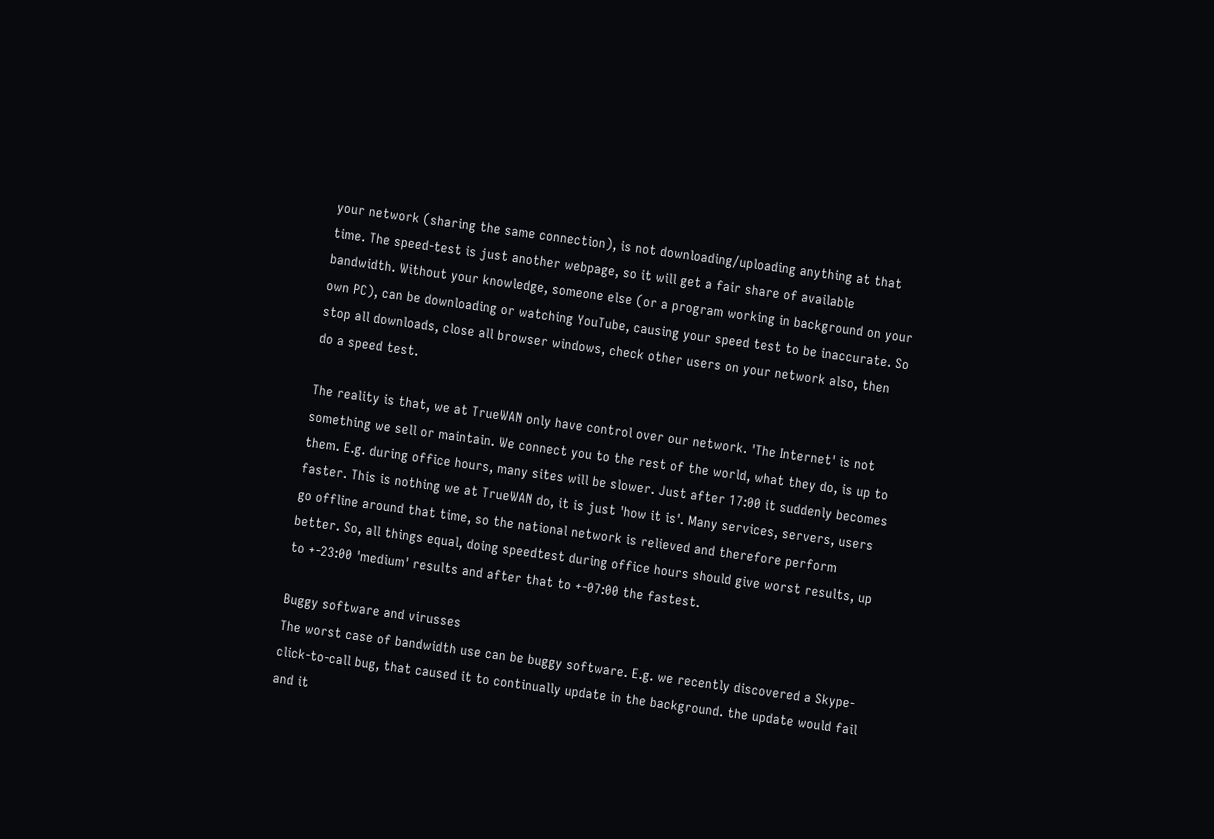your network (sharing the same connection), is not downloading/uploading anything at that time. The speed-test is just another webpage, so it will get a fair share of available bandwidth. Without your knowledge, someone else (or a program working in background on your own PC), can be downloading or watching YouTube, causing your speed test to be inaccurate. So stop all downloads, close all browser windows, check other users on your network also, then do a speed test.

The reality is that, we at TrueWAN only have control over our network. 'The Internet' is not something we sell or maintain. We connect you to the rest of the world, what they do, is up to them. E.g. during office hours, many sites will be slower. Just after 17:00 it suddenly becomes faster. This is nothing we at TrueWAN do, it is just 'how it is'. Many services, servers, users go offline around that time, so the national network is relieved and therefore perform better. So, all things equal, doing speedtest during office hours should give worst results, up to +-23:00 'medium' results and after that to +-07:00 the fastest.

Buggy software and virusses
The worst case of bandwidth use can be buggy software. E.g. we recently discovered a Skype-click-to-call bug, that caused it to continually update in the background. the update would fail and it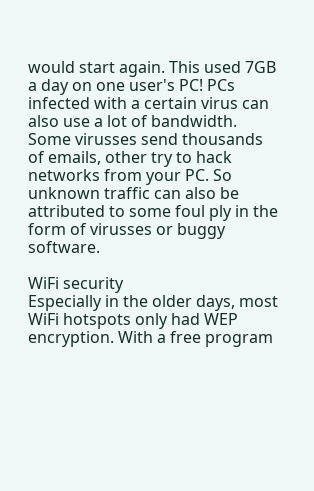would start again. This used 7GB a day on one user's PC! PCs infected with a certain virus can also use a lot of bandwidth. Some virusses send thousands of emails, other try to hack networks from your PC. So unknown traffic can also be attributed to some foul ply in the form of virusses or buggy software.

WiFi security
Especially in the older days, most WiFi hotspots only had WEP encryption. With a free program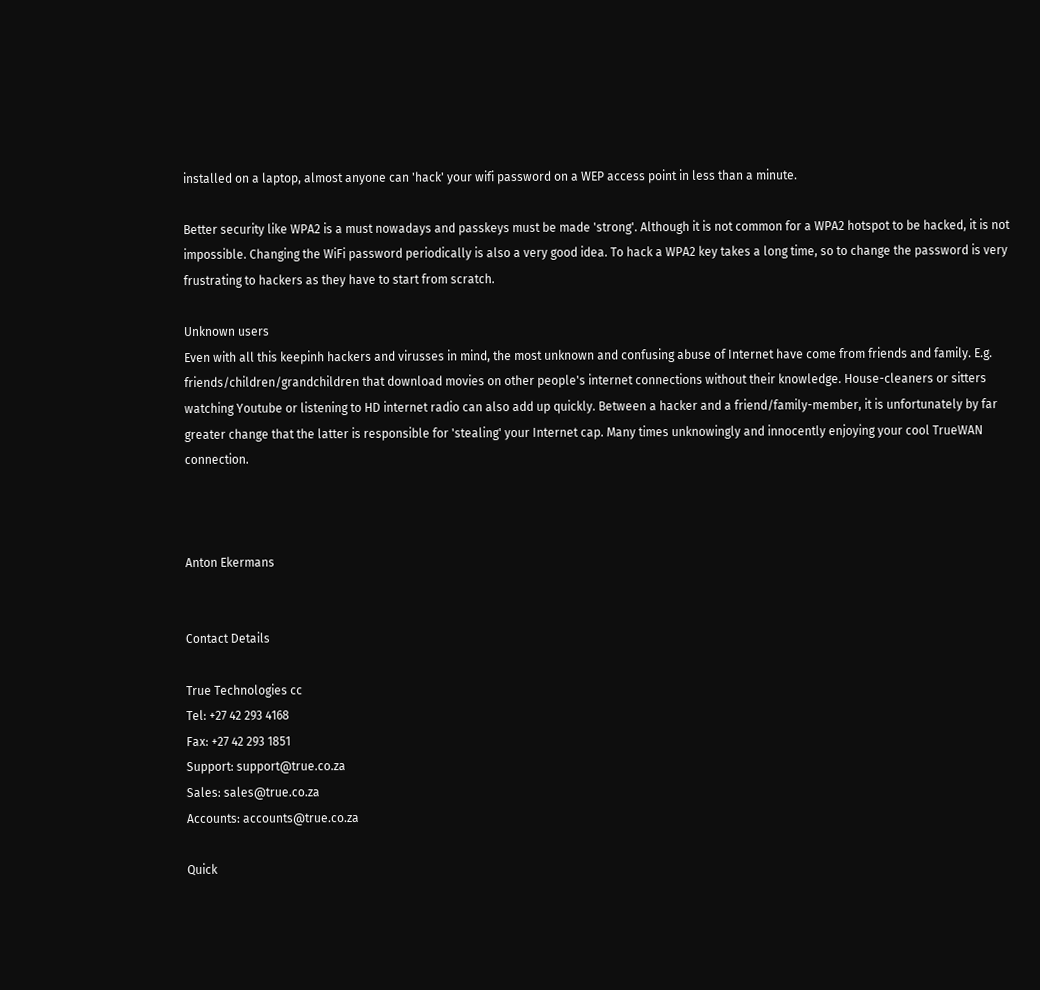installed on a laptop, almost anyone can 'hack' your wifi password on a WEP access point in less than a minute.

Better security like WPA2 is a must nowadays and passkeys must be made 'strong'. Although it is not common for a WPA2 hotspot to be hacked, it is not impossible. Changing the WiFi password periodically is also a very good idea. To hack a WPA2 key takes a long time, so to change the password is very frustrating to hackers as they have to start from scratch.

Unknown users
Even with all this keepinh hackers and virusses in mind, the most unknown and confusing abuse of Internet have come from friends and family. E.g. friends/children/grandchildren that download movies on other people's internet connections without their knowledge. House-cleaners or sitters watching Youtube or listening to HD internet radio can also add up quickly. Between a hacker and a friend/family-member, it is unfortunately by far greater change that the latter is responsible for 'stealing' your Internet cap. Many times unknowingly and innocently enjoying your cool TrueWAN connection.



Anton Ekermans


Contact Details

True Technologies cc
Tel: +27 42 293 4168
Fax: +27 42 293 1851
Support: support@true.co.za
Sales: sales@true.co.za
Accounts: accounts@true.co.za

Quick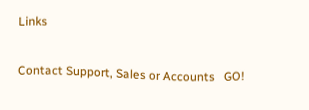Links

Contact Support, Sales or Accounts   GO!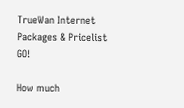TrueWan Internet Packages & Pricelist  GO!

How much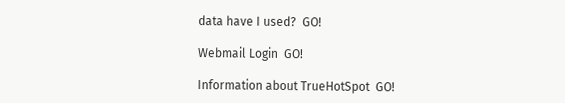data have I used?  GO!

Webmail Login  GO!

Information about TrueHotSpot  GO!